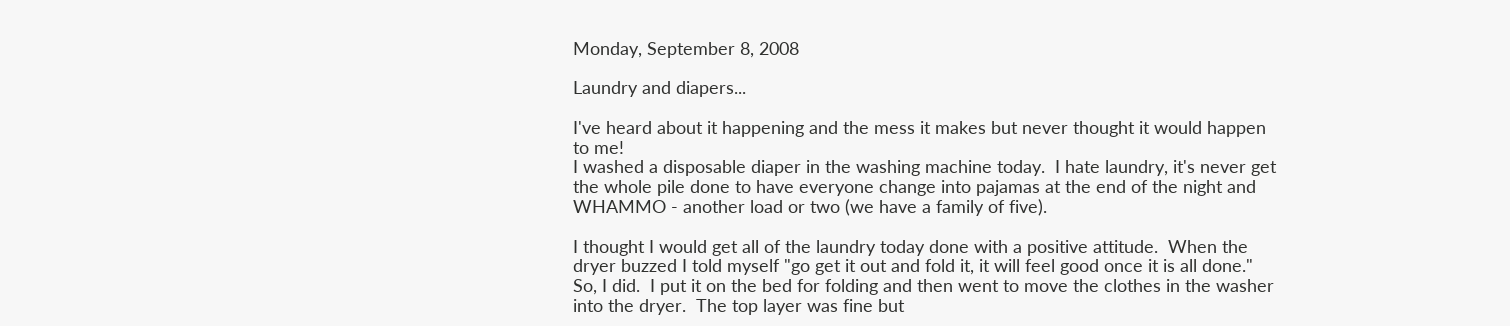Monday, September 8, 2008

Laundry and diapers...

I've heard about it happening and the mess it makes but never thought it would happen to me!
I washed a disposable diaper in the washing machine today.  I hate laundry, it's never get the whole pile done to have everyone change into pajamas at the end of the night and WHAMMO - another load or two (we have a family of five).

I thought I would get all of the laundry today done with a positive attitude.  When the dryer buzzed I told myself "go get it out and fold it, it will feel good once it is all done."  So, I did.  I put it on the bed for folding and then went to move the clothes in the washer into the dryer.  The top layer was fine but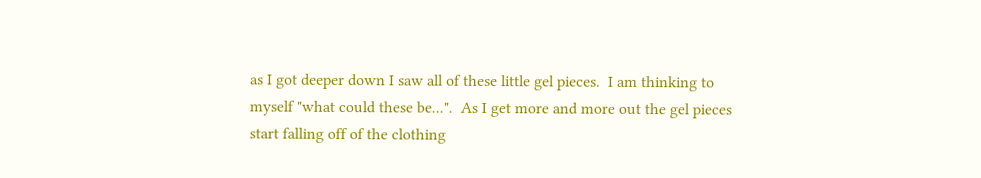as I got deeper down I saw all of these little gel pieces.  I am thinking to myself "what could these be...".  As I get more and more out the gel pieces start falling off of the clothing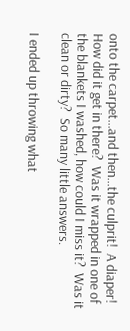onto the carpet...and then...the culprit!  A diaper!  How did it get in there?  Was it wrapped in one of the blankets I washed, how could I miss it?  Was it clean or dirty?  So many little answers.

I ended up throwing what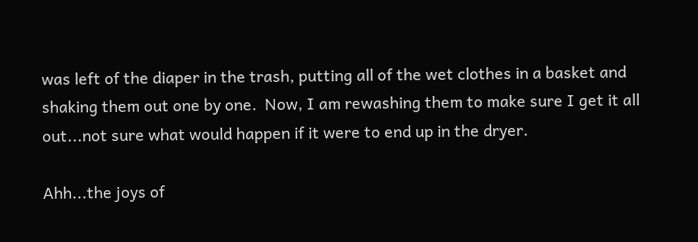was left of the diaper in the trash, putting all of the wet clothes in a basket and shaking them out one by one.  Now, I am rewashing them to make sure I get it all out...not sure what would happen if it were to end up in the dryer.

Ahh...the joys of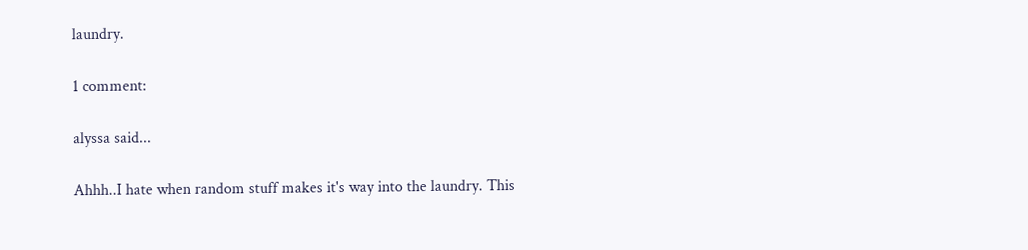laundry.

1 comment:

alyssa said...

Ahhh..I hate when random stuff makes it's way into the laundry. This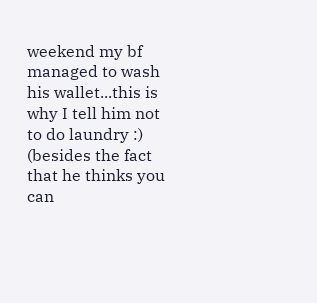weekend my bf managed to wash his wallet...this is why I tell him not to do laundry :) (besides the fact that he thinks you can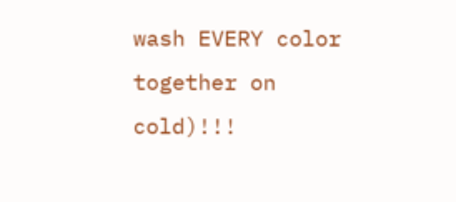wash EVERY color together on cold)!!!